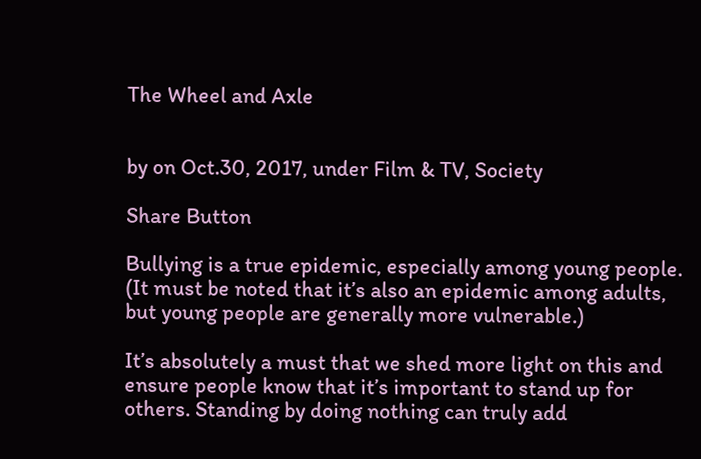The Wheel and Axle


by on Oct.30, 2017, under Film & TV, Society

Share Button

Bullying is a true epidemic, especially among young people. (It must be noted that it’s also an epidemic among adults, but young people are generally more vulnerable.)

It’s absolutely a must that we shed more light on this and ensure people know that it’s important to stand up for others. Standing by doing nothing can truly add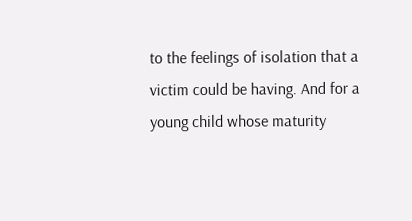to the feelings of isolation that a victim could be having. And for a young child whose maturity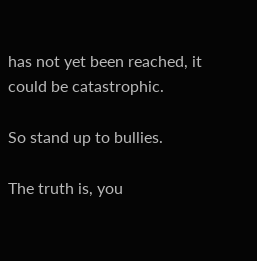has not yet been reached, it could be catastrophic.

So stand up to bullies.

The truth is, you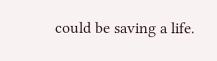could be saving a life.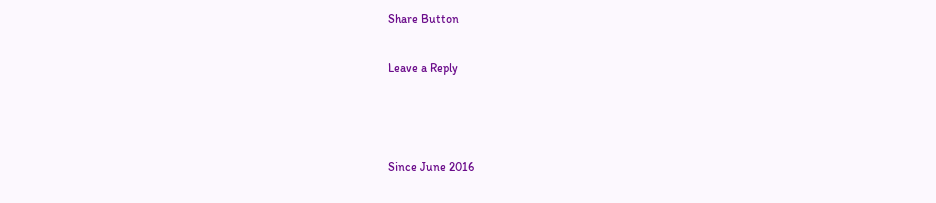Share Button

Leave a Reply



Since June 2016